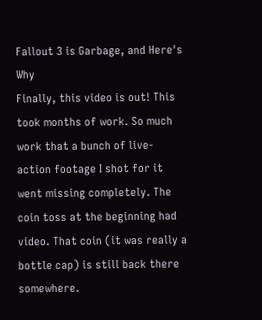Fallout 3 is Garbage, and Here's Why
Finally, this video is out! This took months of work. So much work that a bunch of live-action footage I shot for it went missing completely. The coin toss at the beginning had video. That coin (it was really a bottle cap) is still back there somewhere.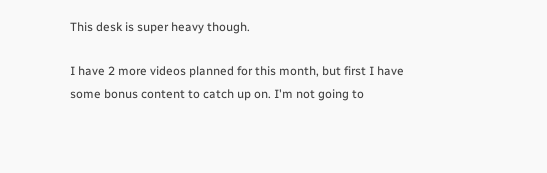This desk is super heavy though.

I have 2 more videos planned for this month, but first I have some bonus content to catch up on. I'm not going to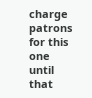charge patrons for this one until that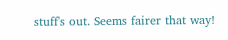stuff's out. Seems fairer that way!